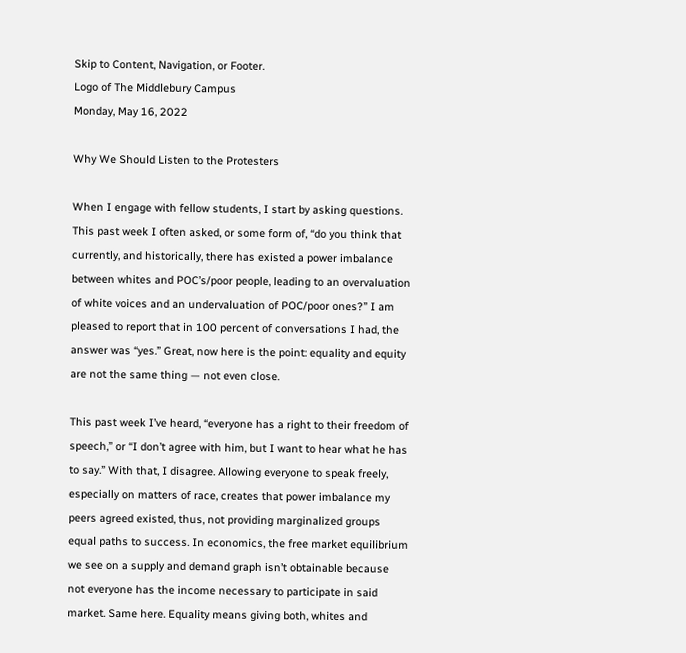Skip to Content, Navigation, or Footer.
Logo of The Middlebury Campus
Monday, May 16, 2022

Why We Should Listen to the Protesters

When I engage with fellow students, I start by asking questions. This past week I often asked, or some form of, “do you think that currently, and historically, there has existed a power imbalance between whites and POC’s/poor people, leading to an overvaluation of white voices and an undervaluation of POC/poor ones?” I am pleased to report that in 100 percent of conversations I had, the answer was “yes.” Great, now here is the point: equality and equity are not the same thing — not even close.

This past week I’ve heard, “everyone has a right to their freedom of speech,” or “I don’t agree with him, but I want to hear what he has to say.” With that, I disagree. Allowing everyone to speak freely, especially on matters of race, creates that power imbalance my peers agreed existed, thus, not providing marginalized groups equal paths to success. In economics, the free market equilibrium we see on a supply and demand graph isn’t obtainable because not everyone has the income necessary to participate in said market. Same here. Equality means giving both, whites and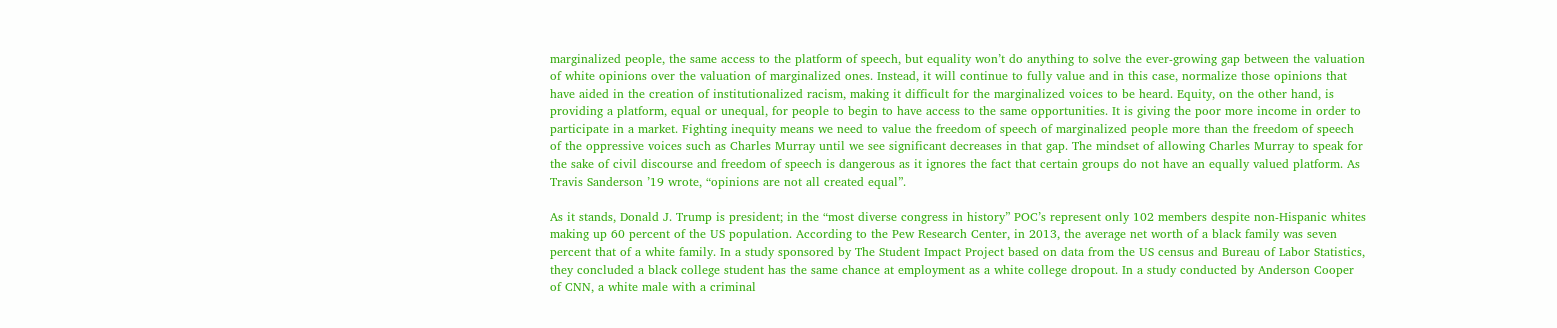marginalized people, the same access to the platform of speech, but equality won’t do anything to solve the ever-growing gap between the valuation of white opinions over the valuation of marginalized ones. Instead, it will continue to fully value and in this case, normalize those opinions that have aided in the creation of institutionalized racism, making it difficult for the marginalized voices to be heard. Equity, on the other hand, is providing a platform, equal or unequal, for people to begin to have access to the same opportunities. It is giving the poor more income in order to participate in a market. Fighting inequity means we need to value the freedom of speech of marginalized people more than the freedom of speech of the oppressive voices such as Charles Murray until we see significant decreases in that gap. The mindset of allowing Charles Murray to speak for the sake of civil discourse and freedom of speech is dangerous as it ignores the fact that certain groups do not have an equally valued platform. As Travis Sanderson ’19 wrote, “opinions are not all created equal”.

As it stands, Donald J. Trump is president; in the “most diverse congress in history” POC’s represent only 102 members despite non-Hispanic whites making up 60 percent of the US population. According to the Pew Research Center, in 2013, the average net worth of a black family was seven percent that of a white family. In a study sponsored by The Student Impact Project based on data from the US census and Bureau of Labor Statistics, they concluded a black college student has the same chance at employment as a white college dropout. In a study conducted by Anderson Cooper of CNN, a white male with a criminal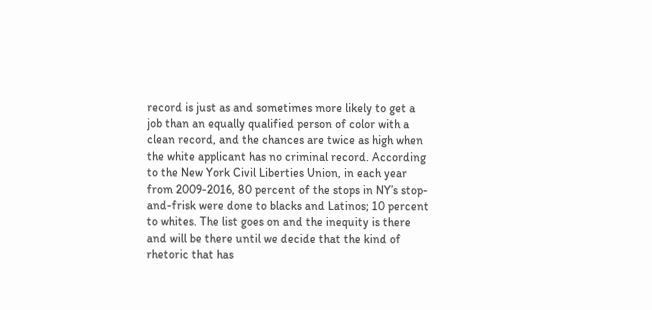record is just as and sometimes more likely to get a job than an equally qualified person of color with a clean record, and the chances are twice as high when the white applicant has no criminal record. According to the New York Civil Liberties Union, in each year from 2009-2016, 80 percent of the stops in NY’s stop-and-frisk were done to blacks and Latinos; 10 percent to whites. The list goes on and the inequity is there and will be there until we decide that the kind of rhetoric that has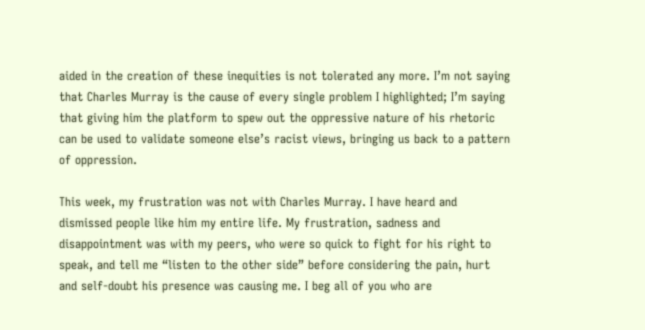aided in the creation of these inequities is not tolerated any more. I’m not saying that Charles Murray is the cause of every single problem I highlighted; I’m saying that giving him the platform to spew out the oppressive nature of his rhetoric can be used to validate someone else’s racist views, bringing us back to a pattern of oppression.

This week, my frustration was not with Charles Murray. I have heard and dismissed people like him my entire life. My frustration, sadness and disappointment was with my peers, who were so quick to fight for his right to speak, and tell me “listen to the other side” before considering the pain, hurt and self-doubt his presence was causing me. I beg all of you who are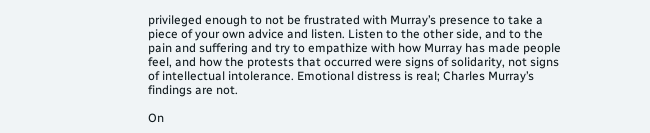privileged enough to not be frustrated with Murray’s presence to take a piece of your own advice and listen. Listen to the other side, and to the pain and suffering and try to empathize with how Murray has made people feel, and how the protests that occurred were signs of solidarity, not signs of intellectual intolerance. Emotional distress is real; Charles Murray’s findings are not.

On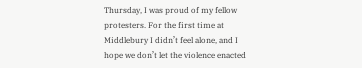Thursday, I was proud of my fellow protesters. For the first time at Middlebury I didn’t feel alone, and I hope we don’t let the violence enacted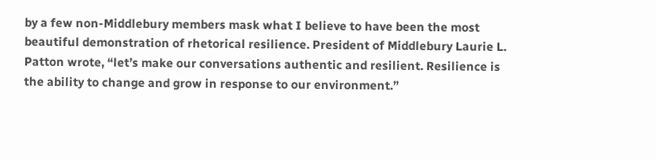by a few non-Middlebury members mask what I believe to have been the most beautiful demonstration of rhetorical resilience. President of Middlebury Laurie L. Patton wrote, “let’s make our conversations authentic and resilient. Resilience is the ability to change and grow in response to our environment.”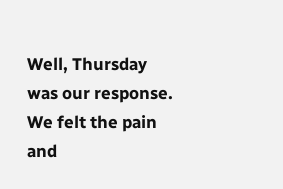Well, Thursday was our response. We felt the pain and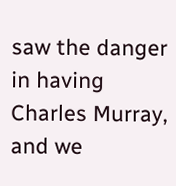saw the danger in having Charles Murray, and we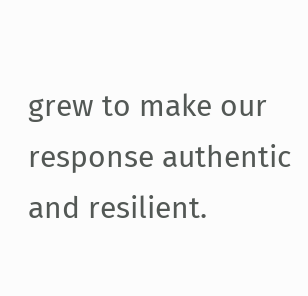grew to make our response authentic and resilient.